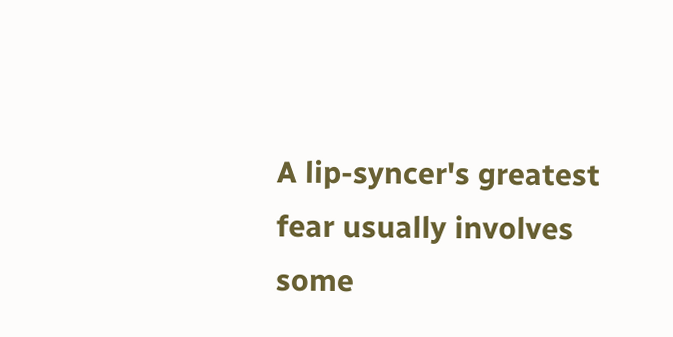A lip-syncer's greatest fear usually involves some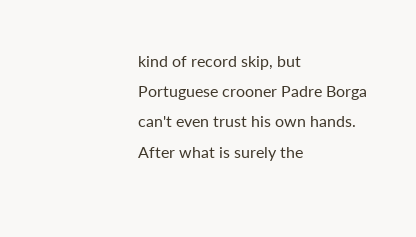kind of record skip, but Portuguese crooner Padre Borga can't even trust his own hands. After what is surely the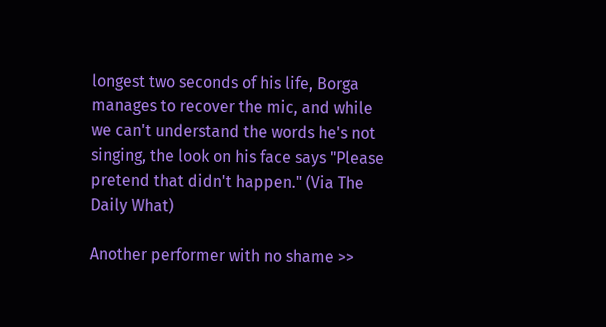longest two seconds of his life, Borga manages to recover the mic, and while we can't understand the words he's not singing, the look on his face says "Please pretend that didn't happen." (Via The Daily What)

Another performer with no shame >>